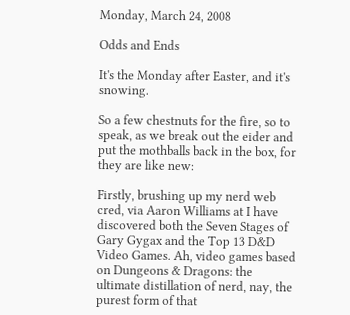Monday, March 24, 2008

Odds and Ends

It's the Monday after Easter, and it's snowing.

So a few chestnuts for the fire, so to speak, as we break out the eider and put the mothballs back in the box, for they are like new:

Firstly, brushing up my nerd web cred, via Aaron Williams at I have discovered both the Seven Stages of Gary Gygax and the Top 13 D&D Video Games. Ah, video games based on Dungeons & Dragons: the ultimate distillation of nerd, nay, the purest form of that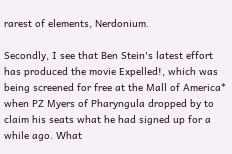rarest of elements, Nerdonium.

Secondly, I see that Ben Stein's latest effort has produced the movie Expelled!, which was being screened for free at the Mall of America* when PZ Myers of Pharyngula dropped by to claim his seats what he had signed up for a while ago. What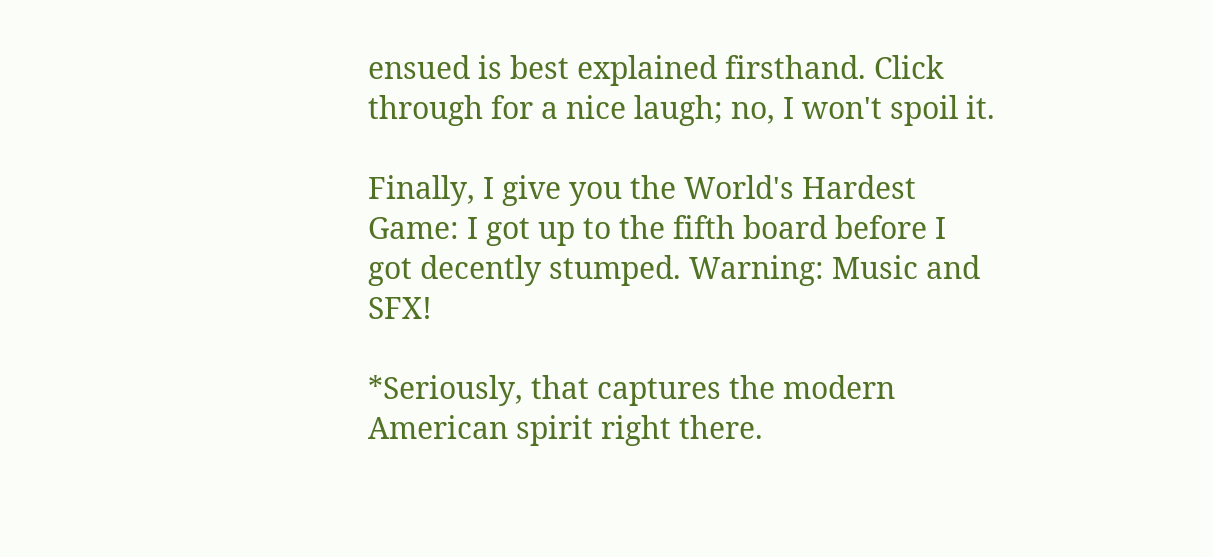ensued is best explained firsthand. Click through for a nice laugh; no, I won't spoil it.

Finally, I give you the World's Hardest Game: I got up to the fifth board before I got decently stumped. Warning: Music and SFX!

*Seriously, that captures the modern American spirit right there.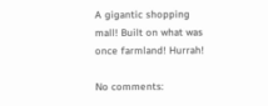A gigantic shopping mall! Built on what was once farmland! Hurrah!

No comments: